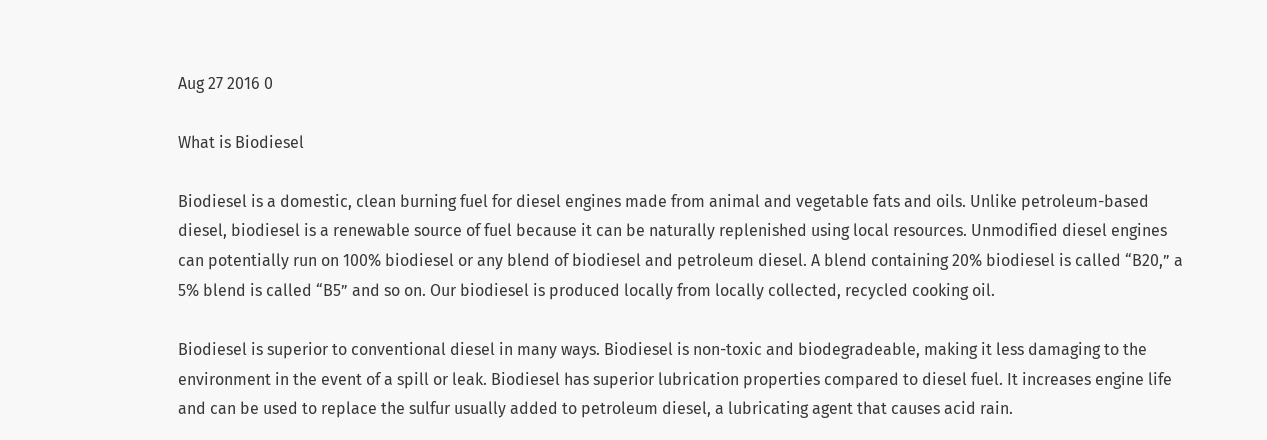Aug 27 2016 0

What is Biodiesel

Biodiesel is a domestic, clean burning fuel for diesel engines made from animal and vegetable fats and oils. Unlike petroleum-based diesel, biodiesel is a renewable source of fuel because it can be naturally replenished using local resources. Unmodified diesel engines can potentially run on 100% biodiesel or any blend of biodiesel and petroleum diesel. A blend containing 20% biodiesel is called “B20,” a 5% blend is called “B5” and so on. Our biodiesel is produced locally from locally collected, recycled cooking oil.

Biodiesel is superior to conventional diesel in many ways. Biodiesel is non-toxic and biodegradeable, making it less damaging to the environment in the event of a spill or leak. Biodiesel has superior lubrication properties compared to diesel fuel. It increases engine life and can be used to replace the sulfur usually added to petroleum diesel, a lubricating agent that causes acid rain.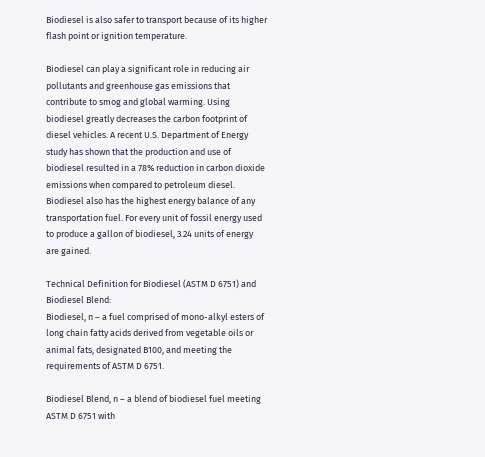Biodiesel is also safer to transport because of its higher flash point or ignition temperature.

Biodiesel can play a significant role in reducing air pollutants and greenhouse gas emissions that contribute to smog and global warming. Using biodiesel greatly decreases the carbon footprint of diesel vehicles. A recent U.S. Department of Energy study has shown that the production and use of biodiesel resulted in a 78% reduction in carbon dioxide emissions when compared to petroleum diesel. Biodiesel also has the highest energy balance of any transportation fuel. For every unit of fossil energy used to produce a gallon of biodiesel, 3.24 units of energy are gained.

Technical Definition for Biodiesel (ASTM D 6751) and Biodiesel Blend:
Biodiesel, n – a fuel comprised of mono-alkyl esters of long chain fatty acids derived from vegetable oils or animal fats, designated B100, and meeting the requirements of ASTM D 6751.

Biodiesel Blend, n – a blend of biodiesel fuel meeting ASTM D 6751 with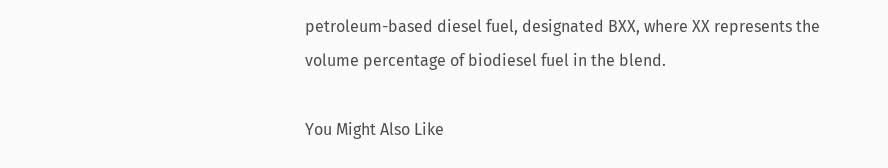petroleum-based diesel fuel, designated BXX, where XX represents the volume percentage of biodiesel fuel in the blend.

You Might Also Like